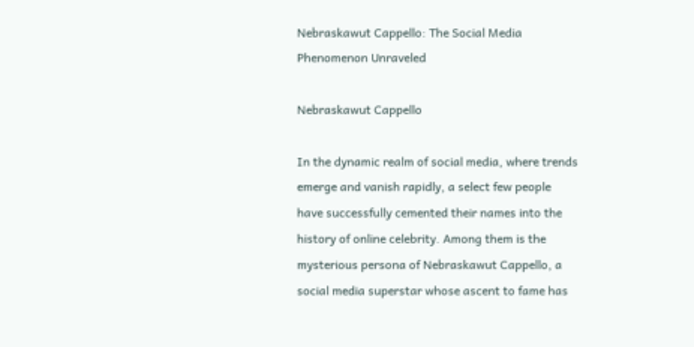Nebraskawut Cappello: The Social Media Phenomenon Unraveled

Nebraskawut Cappello

In the dynamic realm of social media, where trends emerge and vanish rapidly, a select few people have successfully cemented their names into the history of online celebrity. Among them is the mysterious persona of Nebraskawut Cappello, a social media superstar whose ascent to fame has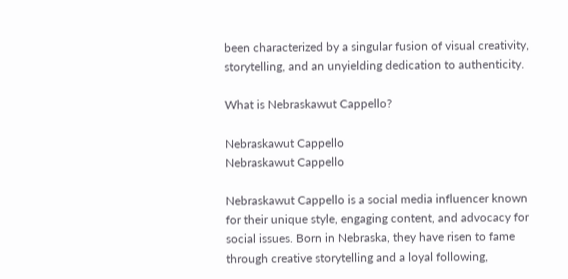been characterized by a singular fusion of visual creativity, storytelling, and an unyielding dedication to authenticity.

What is Nebraskawut Cappello?

Nebraskawut Cappello
Nebraskawut Cappello

Nebraskawut Cappello is a social media influencer known for their unique style, engaging content, and advocacy for social issues. Born in Nebraska, they have risen to fame through creative storytelling and a loyal following,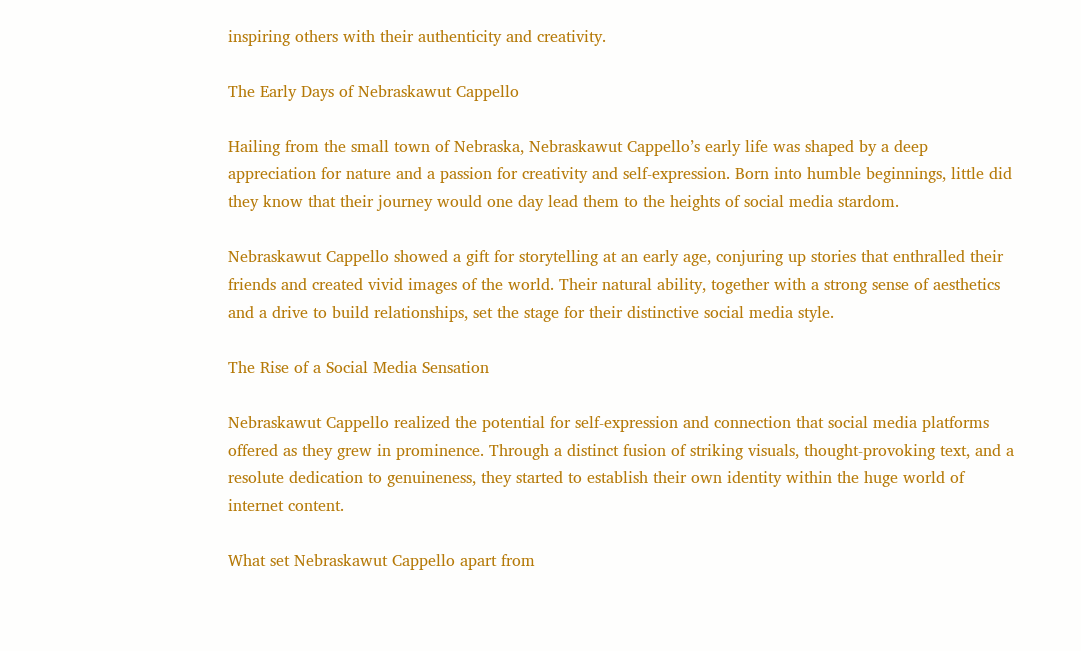inspiring others with their authenticity and creativity.

The Early Days of Nebraskawut Cappello

Hailing from the small town of Nebraska, Nebraskawut Cappello’s early life was shaped by a deep appreciation for nature and a passion for creativity and self-expression. Born into humble beginnings, little did they know that their journey would one day lead them to the heights of social media stardom.

Nebraskawut Cappello showed a gift for storytelling at an early age, conjuring up stories that enthralled their friends and created vivid images of the world. Their natural ability, together with a strong sense of aesthetics and a drive to build relationships, set the stage for their distinctive social media style.

The Rise of a Social Media Sensation

Nebraskawut Cappello realized the potential for self-expression and connection that social media platforms offered as they grew in prominence. Through a distinct fusion of striking visuals, thought-provoking text, and a resolute dedication to genuineness, they started to establish their own identity within the huge world of internet content.

What set Nebraskawut Cappello apart from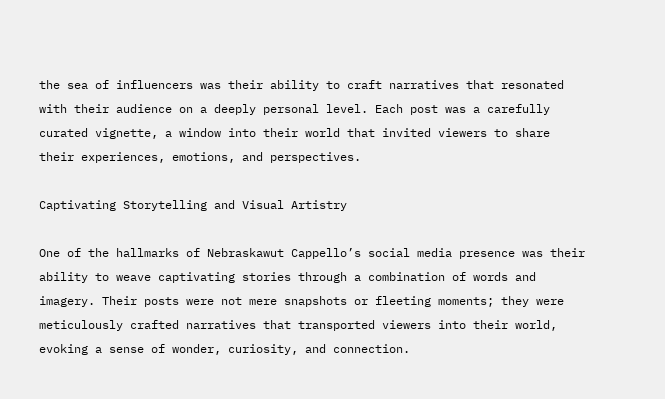the sea of influencers was their ability to craft narratives that resonated with their audience on a deeply personal level. Each post was a carefully curated vignette, a window into their world that invited viewers to share their experiences, emotions, and perspectives.

Captivating Storytelling and Visual Artistry

One of the hallmarks of Nebraskawut Cappello’s social media presence was their ability to weave captivating stories through a combination of words and imagery. Their posts were not mere snapshots or fleeting moments; they were meticulously crafted narratives that transported viewers into their world, evoking a sense of wonder, curiosity, and connection.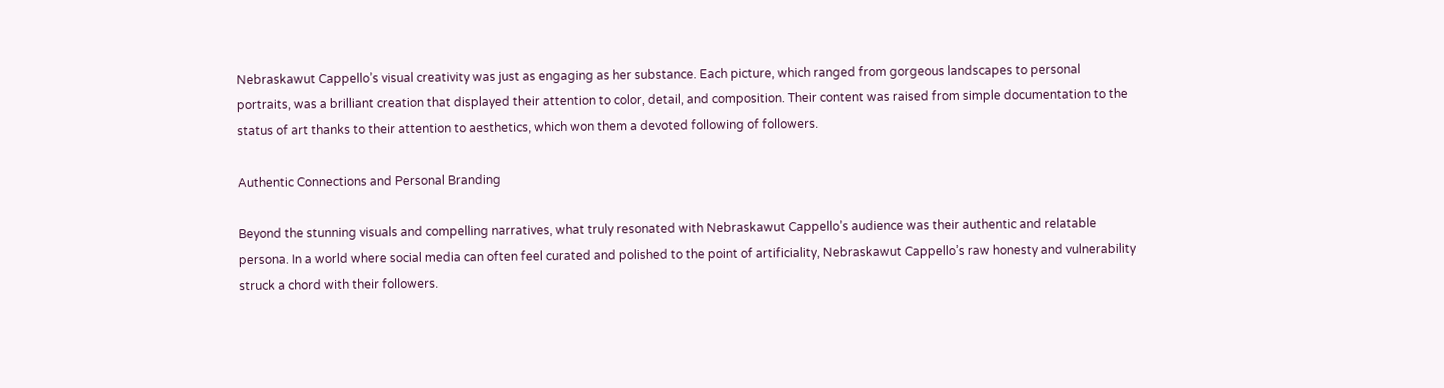Nebraskawut Cappello’s visual creativity was just as engaging as her substance. Each picture, which ranged from gorgeous landscapes to personal portraits, was a brilliant creation that displayed their attention to color, detail, and composition. Their content was raised from simple documentation to the status of art thanks to their attention to aesthetics, which won them a devoted following of followers.

Authentic Connections and Personal Branding

Beyond the stunning visuals and compelling narratives, what truly resonated with Nebraskawut Cappello’s audience was their authentic and relatable persona. In a world where social media can often feel curated and polished to the point of artificiality, Nebraskawut Cappello’s raw honesty and vulnerability struck a chord with their followers.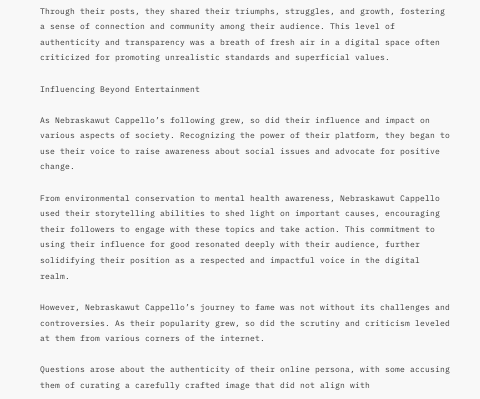Through their posts, they shared their triumphs, struggles, and growth, fostering a sense of connection and community among their audience. This level of authenticity and transparency was a breath of fresh air in a digital space often criticized for promoting unrealistic standards and superficial values.

Influencing Beyond Entertainment

As Nebraskawut Cappello’s following grew, so did their influence and impact on various aspects of society. Recognizing the power of their platform, they began to use their voice to raise awareness about social issues and advocate for positive change.

From environmental conservation to mental health awareness, Nebraskawut Cappello used their storytelling abilities to shed light on important causes, encouraging their followers to engage with these topics and take action. This commitment to using their influence for good resonated deeply with their audience, further solidifying their position as a respected and impactful voice in the digital realm.

However, Nebraskawut Cappello’s journey to fame was not without its challenges and controversies. As their popularity grew, so did the scrutiny and criticism leveled at them from various corners of the internet.

Questions arose about the authenticity of their online persona, with some accusing them of curating a carefully crafted image that did not align with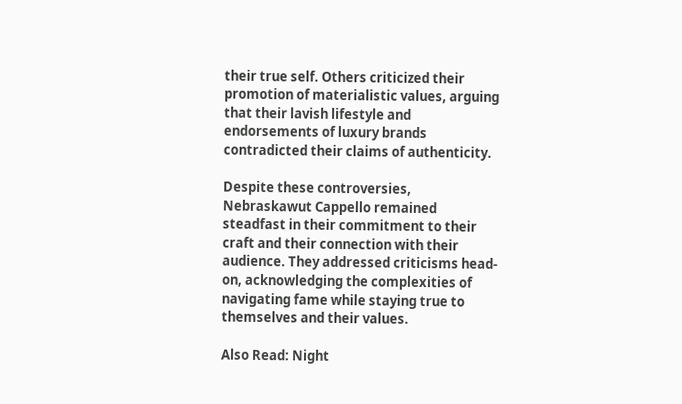their true self. Others criticized their promotion of materialistic values, arguing that their lavish lifestyle and endorsements of luxury brands contradicted their claims of authenticity.

Despite these controversies, Nebraskawut Cappello remained steadfast in their commitment to their craft and their connection with their audience. They addressed criticisms head-on, acknowledging the complexities of navigating fame while staying true to themselves and their values.

Also Read: Night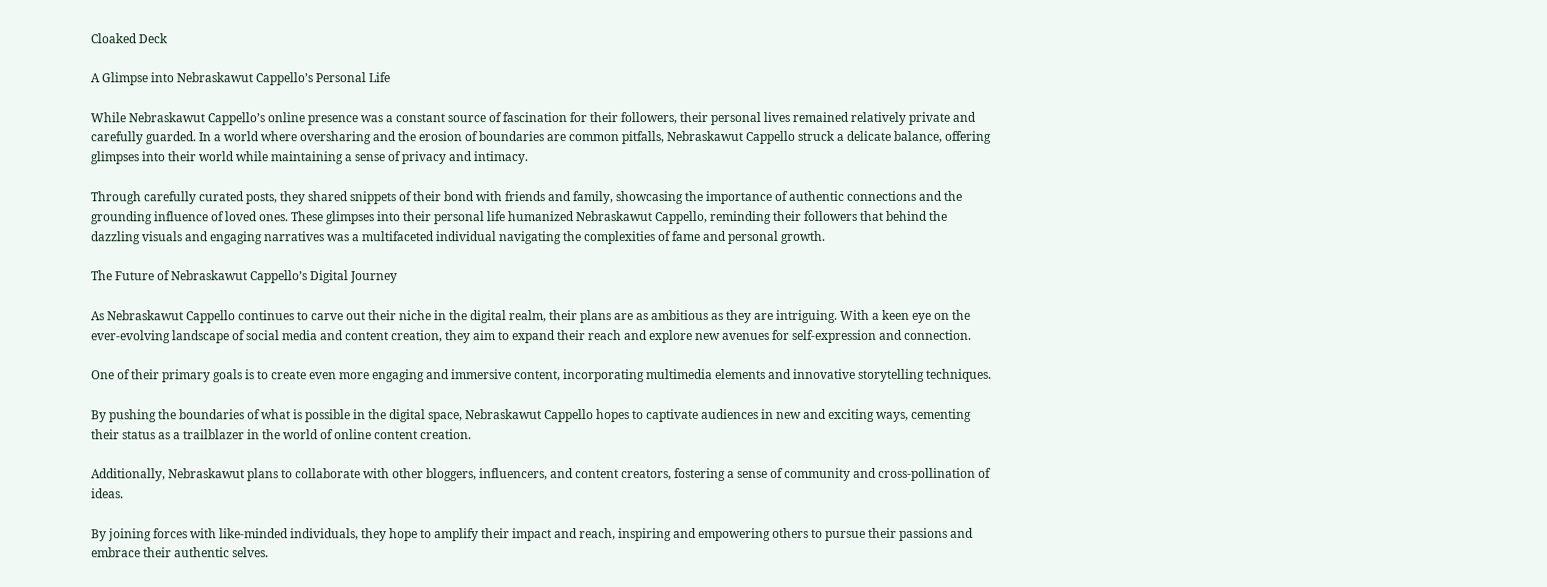Cloaked Deck

A Glimpse into Nebraskawut Cappello’s Personal Life

While Nebraskawut Cappello’s online presence was a constant source of fascination for their followers, their personal lives remained relatively private and carefully guarded. In a world where oversharing and the erosion of boundaries are common pitfalls, Nebraskawut Cappello struck a delicate balance, offering glimpses into their world while maintaining a sense of privacy and intimacy.

Through carefully curated posts, they shared snippets of their bond with friends and family, showcasing the importance of authentic connections and the grounding influence of loved ones. These glimpses into their personal life humanized Nebraskawut Cappello, reminding their followers that behind the dazzling visuals and engaging narratives was a multifaceted individual navigating the complexities of fame and personal growth.

The Future of Nebraskawut Cappello’s Digital Journey

As Nebraskawut Cappello continues to carve out their niche in the digital realm, their plans are as ambitious as they are intriguing. With a keen eye on the ever-evolving landscape of social media and content creation, they aim to expand their reach and explore new avenues for self-expression and connection.

One of their primary goals is to create even more engaging and immersive content, incorporating multimedia elements and innovative storytelling techniques.

By pushing the boundaries of what is possible in the digital space, Nebraskawut Cappello hopes to captivate audiences in new and exciting ways, cementing their status as a trailblazer in the world of online content creation.

Additionally, Nebraskawut plans to collaborate with other bloggers, influencers, and content creators, fostering a sense of community and cross-pollination of ideas.

By joining forces with like-minded individuals, they hope to amplify their impact and reach, inspiring and empowering others to pursue their passions and embrace their authentic selves.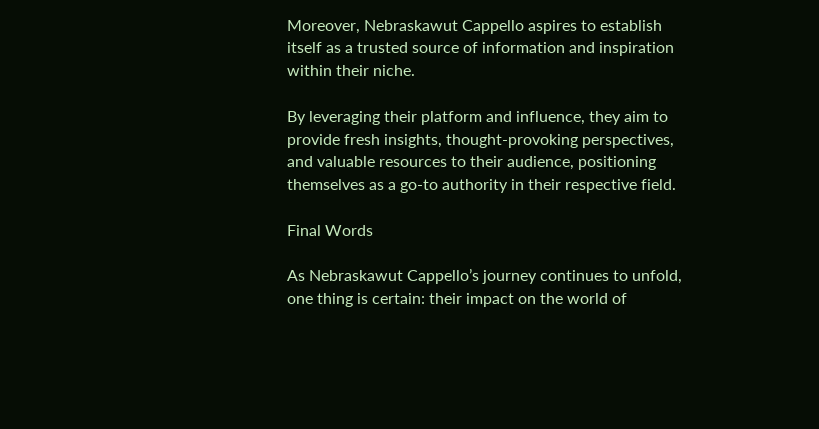Moreover, Nebraskawut Cappello aspires to establish itself as a trusted source of information and inspiration within their niche.

By leveraging their platform and influence, they aim to provide fresh insights, thought-provoking perspectives, and valuable resources to their audience, positioning themselves as a go-to authority in their respective field.

Final Words

As Nebraskawut Cappello’s journey continues to unfold, one thing is certain: their impact on the world of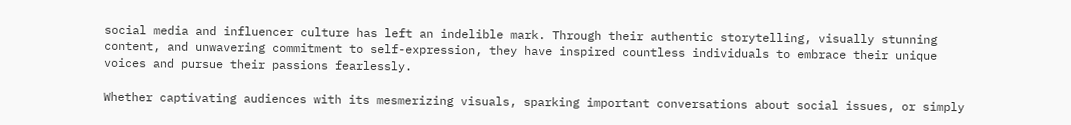social media and influencer culture has left an indelible mark. Through their authentic storytelling, visually stunning content, and unwavering commitment to self-expression, they have inspired countless individuals to embrace their unique voices and pursue their passions fearlessly.

Whether captivating audiences with its mesmerizing visuals, sparking important conversations about social issues, or simply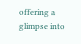offering a glimpse into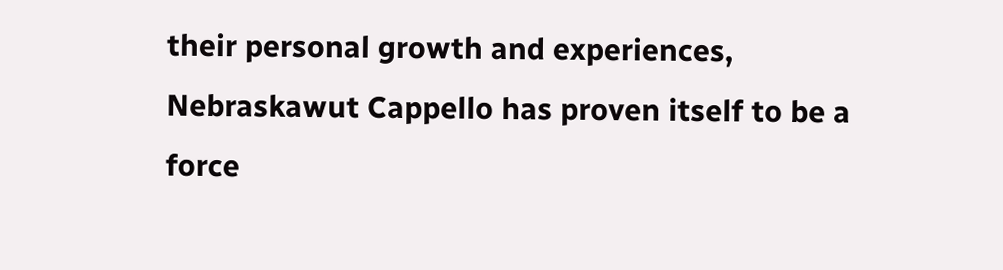their personal growth and experiences, Nebraskawut Cappello has proven itself to be a force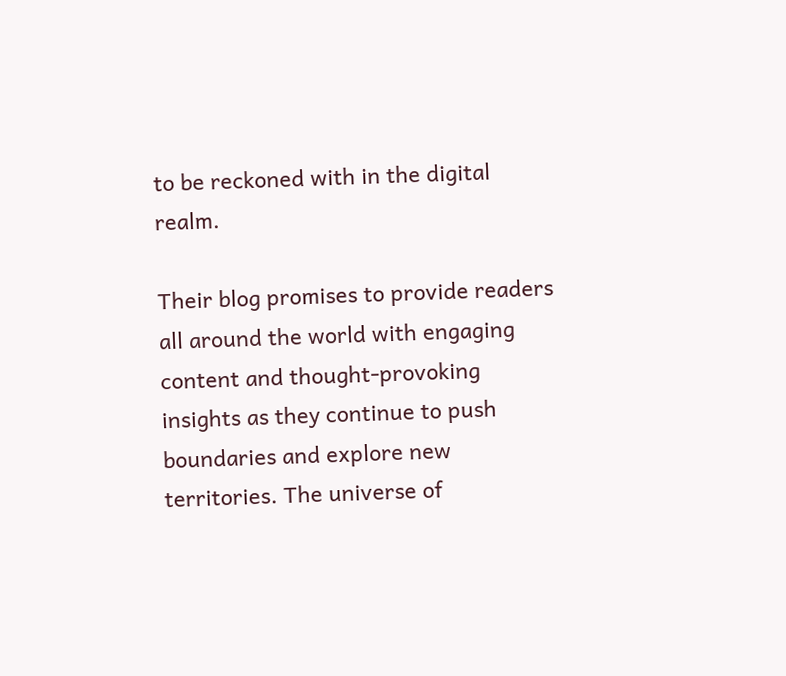to be reckoned with in the digital realm.

Their blog promises to provide readers all around the world with engaging content and thought-provoking insights as they continue to push boundaries and explore new territories. The universe of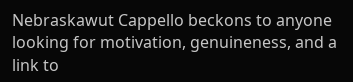Nebraskawut Cappello beckons to anyone looking for motivation, genuineness, and a link to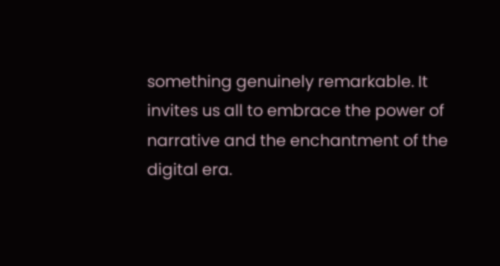something genuinely remarkable. It invites us all to embrace the power of narrative and the enchantment of the digital era.